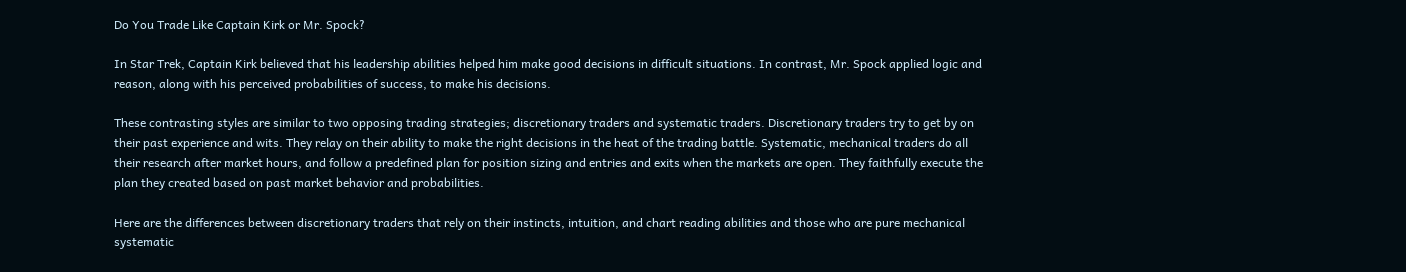Do You Trade Like Captain Kirk or Mr. Spock?

In Star Trek, Captain Kirk believed that his leadership abilities helped him make good decisions in difficult situations. In contrast, Mr. Spock applied logic and reason, along with his perceived probabilities of success, to make his decisions.

These contrasting styles are similar to two opposing trading strategies; discretionary traders and systematic traders. Discretionary traders try to get by on their past experience and wits. They relay on their ability to make the right decisions in the heat of the trading battle. Systematic, mechanical traders do all their research after market hours, and follow a predefined plan for position sizing and entries and exits when the markets are open. They faithfully execute the plan they created based on past market behavior and probabilities.

Here are the differences between discretionary traders that rely on their instincts, intuition, and chart reading abilities and those who are pure mechanical systematic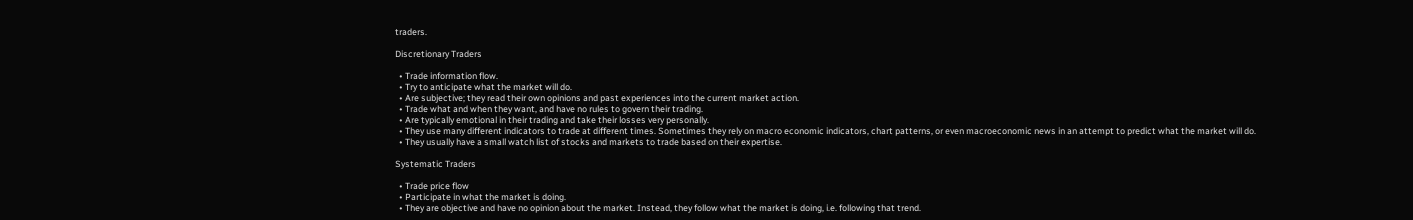traders.

Discretionary Traders

  • Trade information flow.
  • Try to anticipate what the market will do.
  • Are subjective; they read their own opinions and past experiences into the current market action.
  • Trade what and when they want, and have no rules to govern their trading.
  • Are typically emotional in their trading and take their losses very personally.
  • They use many different indicators to trade at different times. Sometimes they rely on macro economic indicators, chart patterns, or even macroeconomic news in an attempt to predict what the market will do.
  • They usually have a small watch list of stocks and markets to trade based on their expertise.

Systematic Traders

  • Trade price flow
  • Participate in what the market is doing.
  • They are objective and have no opinion about the market. Instead, they follow what the market is doing, i.e. following that trend.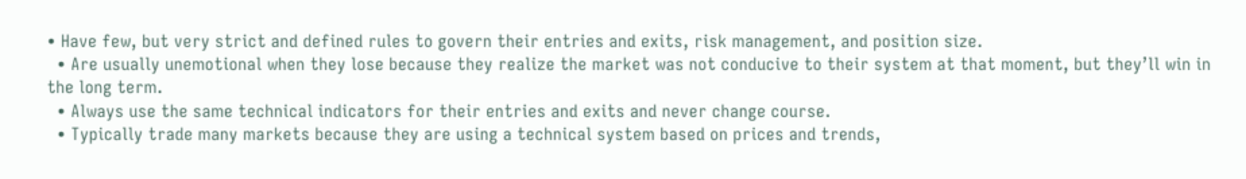• Have few, but very strict and defined rules to govern their entries and exits, risk management, and position size.
  • Are usually unemotional when they lose because they realize the market was not conducive to their system at that moment, but they’ll win in the long term.
  • Always use the same technical indicators for their entries and exits and never change course.
  • Typically trade many markets because they are using a technical system based on prices and trends,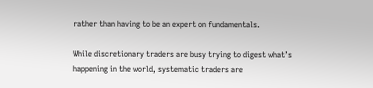rather than having to be an expert on fundamentals.

While discretionary traders are busy trying to digest what’s happening in the world, systematic traders are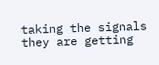taking the signals they are getting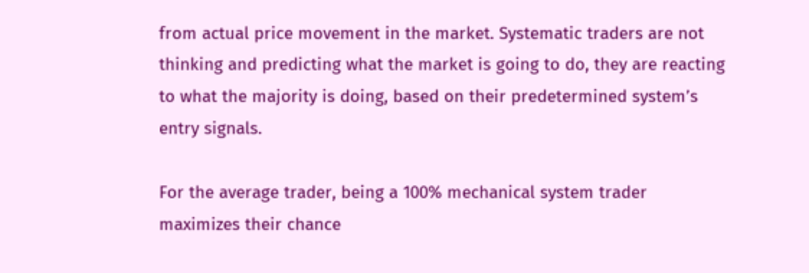from actual price movement in the market. Systematic traders are not thinking and predicting what the market is going to do, they are reacting to what the majority is doing, based on their predetermined system’s entry signals.

For the average trader, being a 100% mechanical system trader maximizes their chance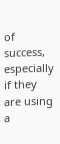of success, especially if they are using a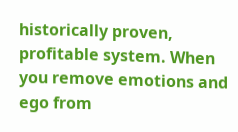historically proven, profitable system. When you remove emotions and ego from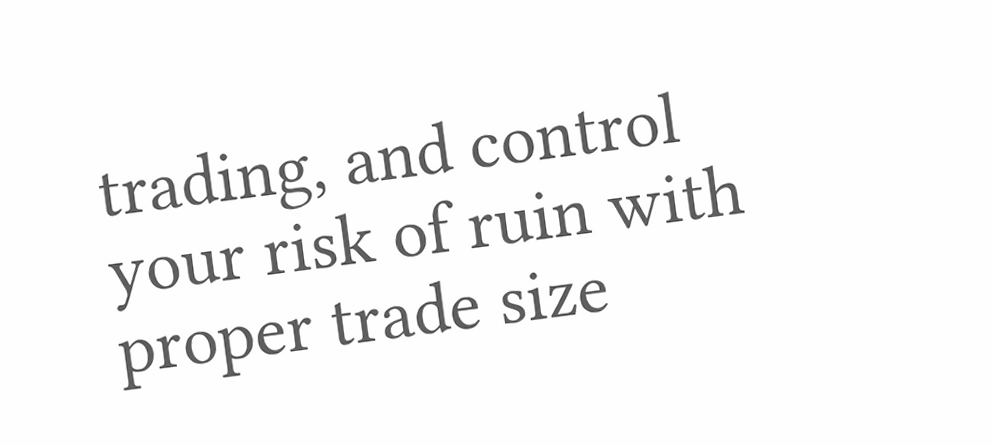trading, and control your risk of ruin with proper trade size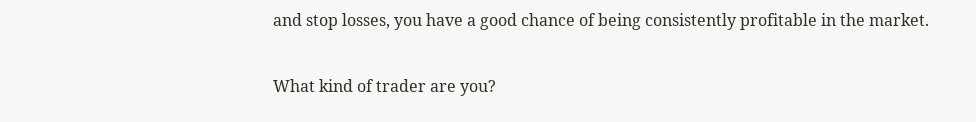and stop losses, you have a good chance of being consistently profitable in the market.

What kind of trader are you?